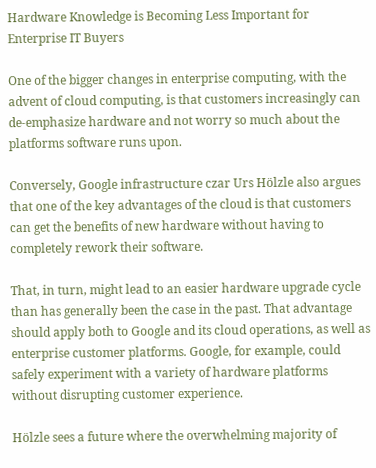Hardware Knowledge is Becoming Less Important for Enterprise IT Buyers

One of the bigger changes in enterprise computing, with the advent of cloud computing, is that customers increasingly can de-emphasize hardware and not worry so much about the platforms software runs upon.

Conversely, Google infrastructure czar Urs Hölzle also argues that one of the key advantages of the cloud is that customers can get the benefits of new hardware without having to completely rework their software.

That, in turn, might lead to an easier hardware upgrade cycle than has generally been the case in the past. That advantage should apply both to Google and its cloud operations, as well as enterprise customer platforms. Google, for example, could safely experiment with a variety of hardware platforms without disrupting customer experience.

Hölzle sees a future where the overwhelming majority of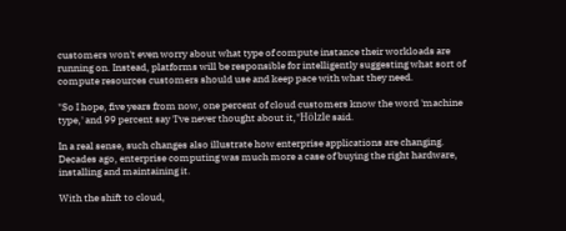customers won't even worry about what type of compute instance their workloads are running on. Instead, platforms will be responsible for intelligently suggesting what sort of compute resources customers should use and keep pace with what they need.

"So I hope, five years from now, one percent of cloud customers know the word 'machine type,' and 99 percent say 'I've never thought about it,"Hölzle said.

In a real sense, such changes also illustrate how enterprise applications are changing. Decades ago, enterprise computing was much more a case of buying the right hardware, installing and maintaining it.

With the shift to cloud,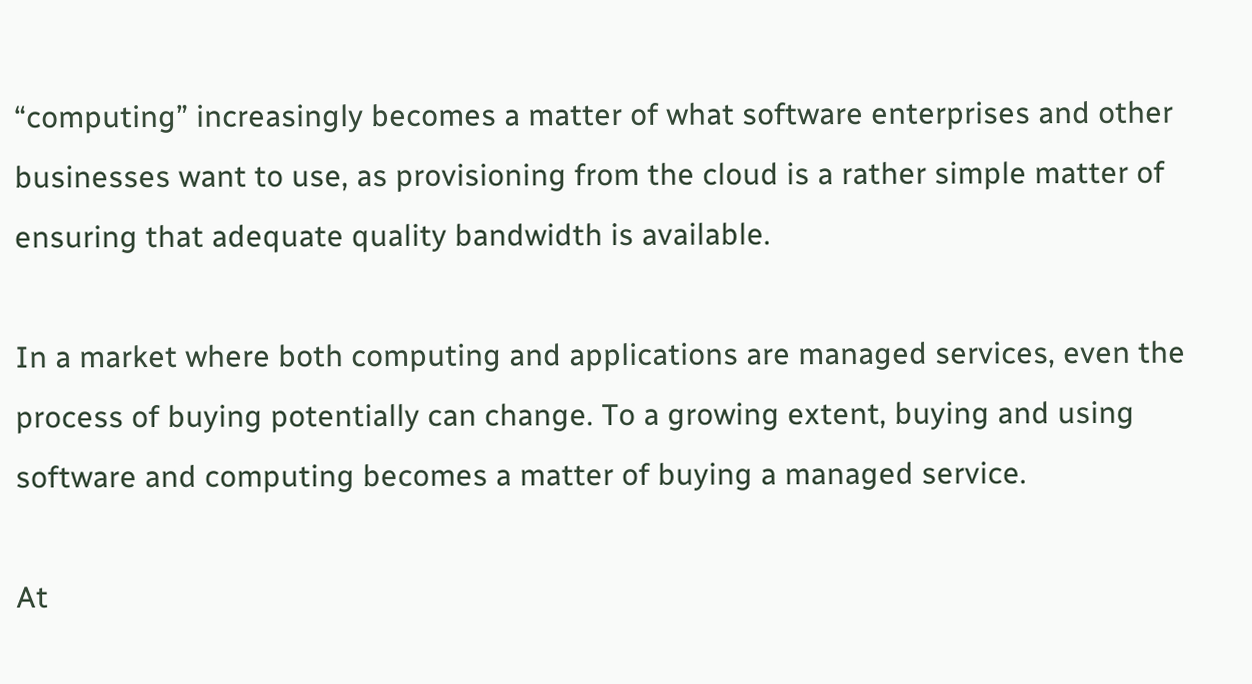“computing” increasingly becomes a matter of what software enterprises and other businesses want to use, as provisioning from the cloud is a rather simple matter of ensuring that adequate quality bandwidth is available.

In a market where both computing and applications are managed services, even the process of buying potentially can change. To a growing extent, buying and using software and computing becomes a matter of buying a managed service.

At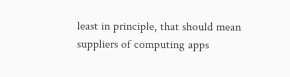least in principle, that should mean suppliers of computing apps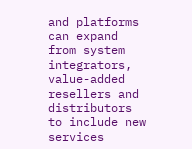and platforms can expand from system integrators, value-added resellers and distributors to include new services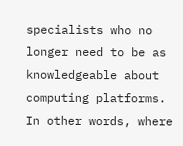specialists who no longer need to be as knowledgeable about computing platforms. In other words, where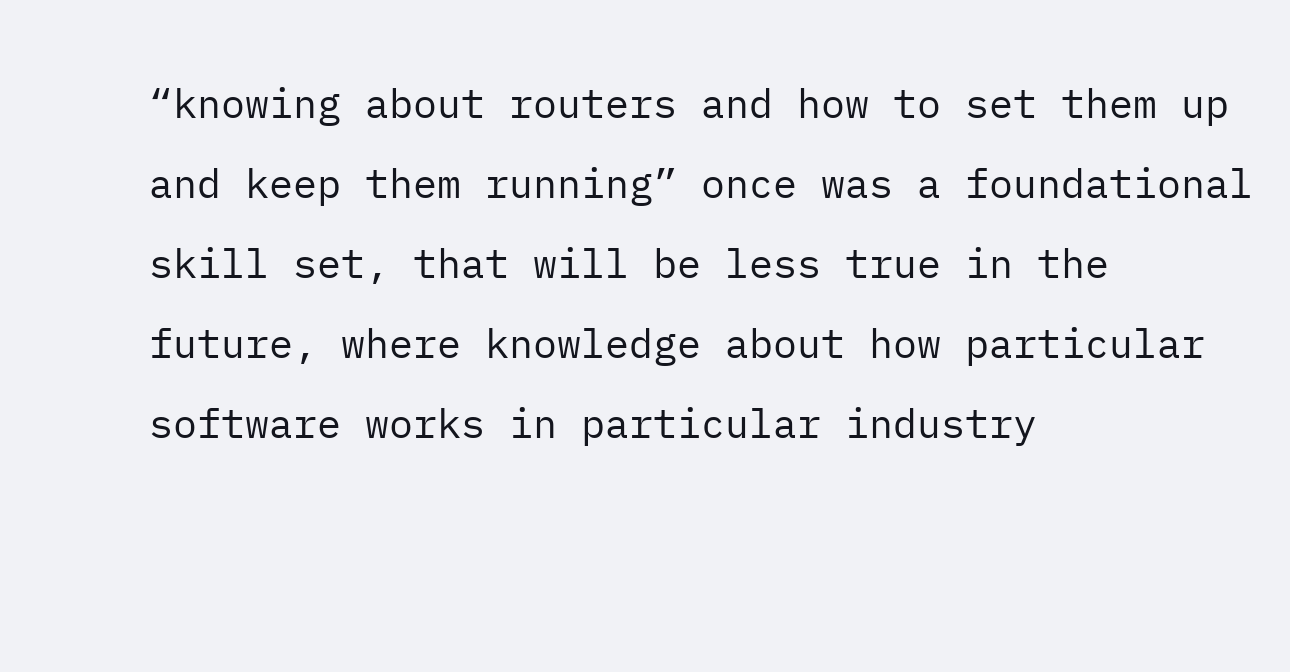“knowing about routers and how to set them up and keep them running” once was a foundational skill set, that will be less true in the future, where knowledge about how particular software works in particular industry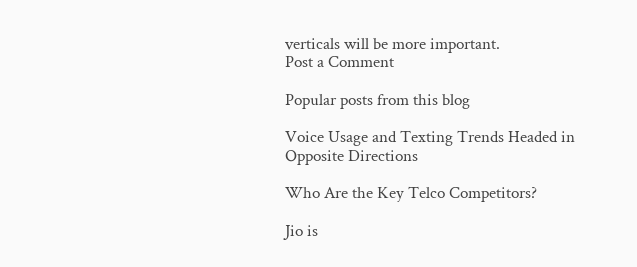verticals will be more important.
Post a Comment

Popular posts from this blog

Voice Usage and Texting Trends Headed in Opposite Directions

Who Are the Key Telco Competitors?

Jio is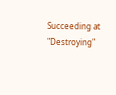Succeeding at "Destroying"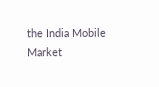the India Mobile Market